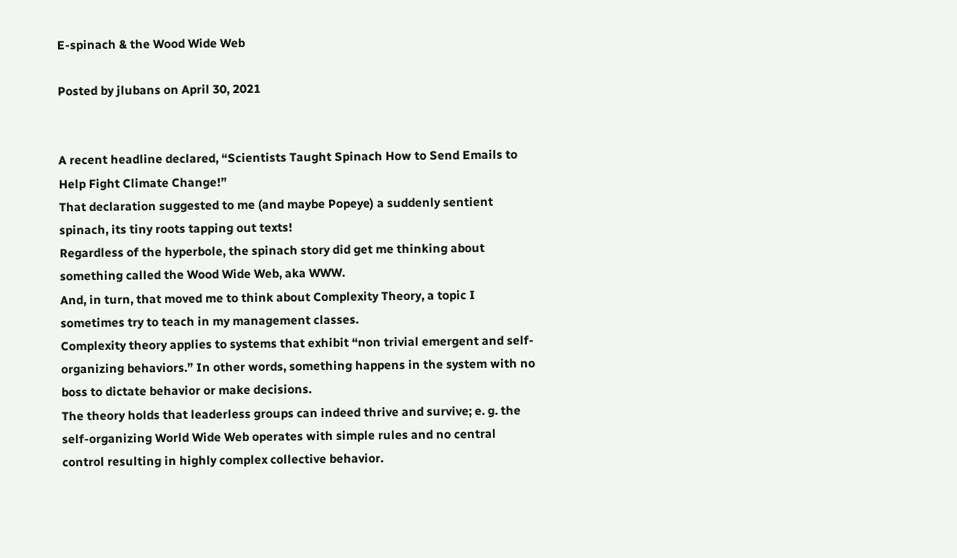E-spinach & the Wood Wide Web

Posted by jlubans on April 30, 2021


A recent headline declared, “Scientists Taught Spinach How to Send Emails to Help Fight Climate Change!”
That declaration suggested to me (and maybe Popeye) a suddenly sentient spinach, its tiny roots tapping out texts!
Regardless of the hyperbole, the spinach story did get me thinking about something called the Wood Wide Web, aka WWW.
And, in turn, that moved me to think about Complexity Theory, a topic I sometimes try to teach in my management classes.
Complexity theory applies to systems that exhibit “non trivial emergent and self-organizing behaviors.” In other words, something happens in the system with no boss to dictate behavior or make decisions.
The theory holds that leaderless groups can indeed thrive and survive; e. g. the self-organizing World Wide Web operates with simple rules and no central control resulting in highly complex collective behavior.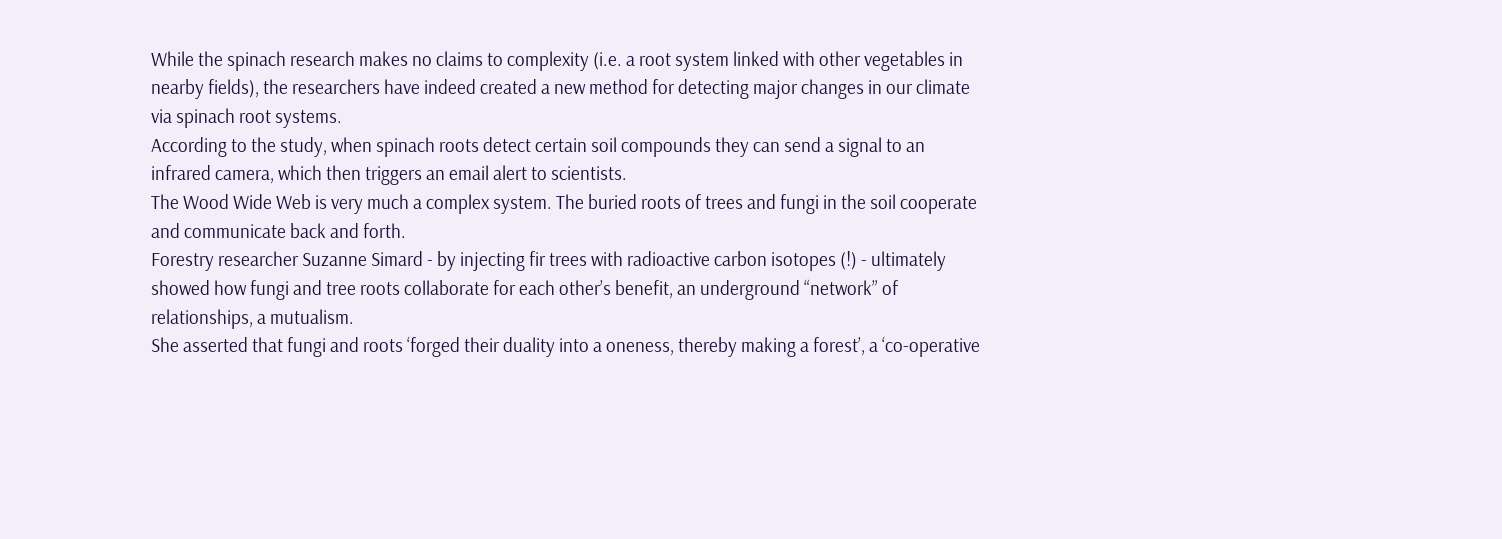While the spinach research makes no claims to complexity (i.e. a root system linked with other vegetables in nearby fields), the researchers have indeed created a new method for detecting major changes in our climate via spinach root systems.
According to the study, when spinach roots detect certain soil compounds they can send a signal to an infrared camera, which then triggers an email alert to scientists.
The Wood Wide Web is very much a complex system. The buried roots of trees and fungi in the soil cooperate and communicate back and forth.
Forestry researcher Suzanne Simard - by injecting fir trees with radioactive carbon isotopes (!) - ultimately showed how fungi and tree roots collaborate for each other’s benefit, an underground “network” of relationships, a mutualism.
She asserted that fungi and roots ‘forged their duality into a oneness, thereby making a forest’, a ‘co-operative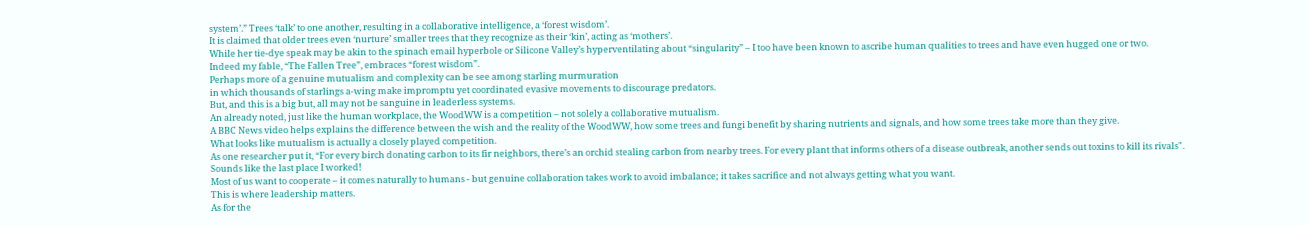system’.” Trees ‘talk’ to one another, resulting in a collaborative intelligence, a ‘forest wisdom’.
It is claimed that older trees even ‘nurture’ smaller trees that they recognize as their ‘kin’, acting as ‘mothers’.
While her tie-dye speak may be akin to the spinach email hyperbole or Silicone Valley’s hyperventilating about “singularity” – I too have been known to ascribe human qualities to trees and have even hugged one or two.
Indeed my fable, “The Fallen Tree”, embraces “forest wisdom”.
Perhaps more of a genuine mutualism and complexity can be see among starling murmuration
in which thousands of starlings a-wing make impromptu yet coordinated evasive movements to discourage predators.
But, and this is a big but, all may not be sanguine in leaderless systems.
An already noted, just like the human workplace, the WoodWW is a competition – not solely a collaborative mutualism.
A BBC News video helps explains the difference between the wish and the reality of the WoodWW, how some trees and fungi benefit by sharing nutrients and signals, and how some trees take more than they give.
What looks like mutualism is actually a closely played competition.
As one researcher put it, “For every birch donating carbon to its fir neighbors, there’s an orchid stealing carbon from nearby trees. For every plant that informs others of a disease outbreak, another sends out toxins to kill its rivals".
Sounds like the last place I worked!
Most of us want to cooperate – it comes naturally to humans - but genuine collaboration takes work to avoid imbalance; it takes sacrifice and not always getting what you want.
This is where leadership matters.
As for the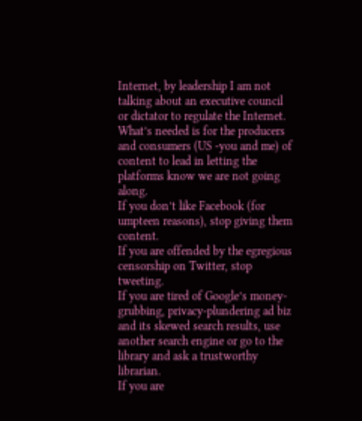Internet, by leadership I am not talking about an executive council or dictator to regulate the Internet.
What’s needed is for the producers and consumers (US -you and me) of content to lead in letting the platforms know we are not going along.
If you don’t like Facebook (for umpteen reasons), stop giving them content.
If you are offended by the egregious censorship on Twitter, stop tweeting.
If you are tired of Google’s money-grubbing, privacy-plundering ad biz and its skewed search results, use another search engine or go to the library and ask a trustworthy librarian.
If you are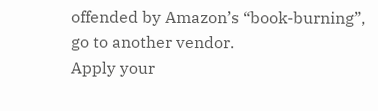offended by Amazon’s “book-burning”, go to another vendor.
Apply your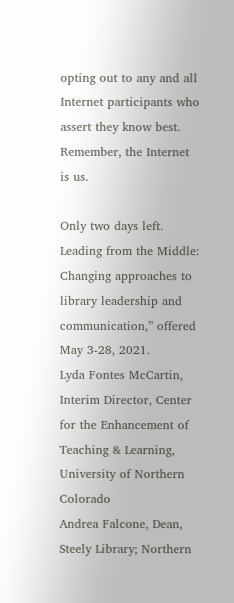opting out to any and all Internet participants who assert they know best.
Remember, the Internet is us.

Only two days left.
Leading from the Middle: Changing approaches to library leadership and communication,” offered May 3-28, 2021.
Lyda Fontes McCartin, Interim Director, Center for the Enhancement of Teaching & Learning, University of Northern Colorado
Andrea Falcone, Dean, Steely Library; Northern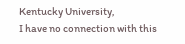Kentucky University,
I have no connection with this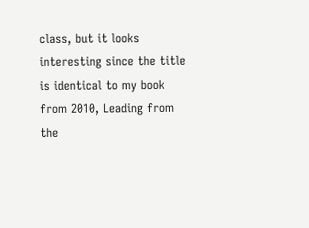class, but it looks interesting since the title is identical to my book from 2010, Leading from the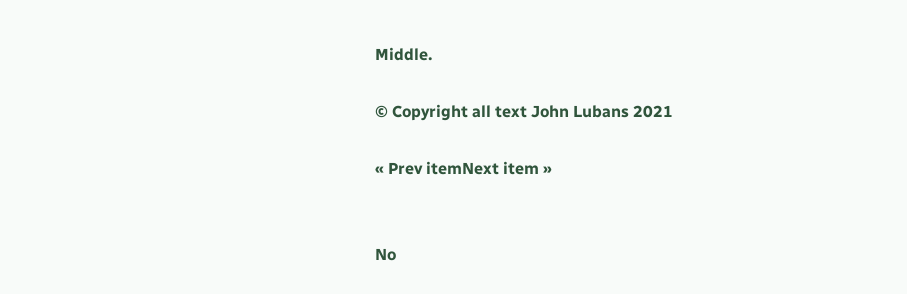Middle.

© Copyright all text John Lubans 2021

« Prev itemNext item »


No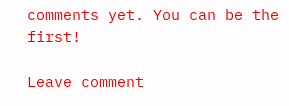comments yet. You can be the first!

Leave comment